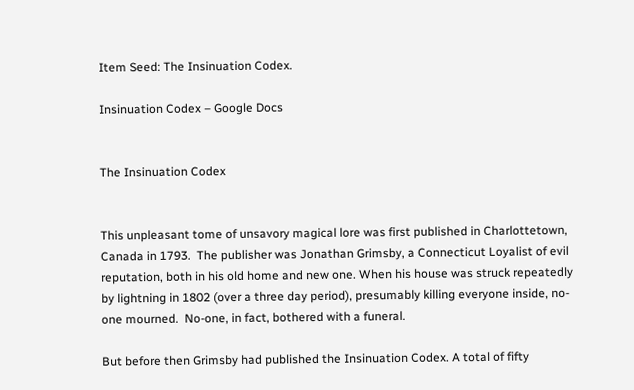Item Seed: The Insinuation Codex.

Insinuation Codex – Google Docs


The Insinuation Codex


This unpleasant tome of unsavory magical lore was first published in Charlottetown, Canada in 1793.  The publisher was Jonathan Grimsby, a Connecticut Loyalist of evil reputation, both in his old home and new one. When his house was struck repeatedly by lightning in 1802 (over a three day period), presumably killing everyone inside, no-one mourned.  No-one, in fact, bothered with a funeral.

But before then Grimsby had published the Insinuation Codex. A total of fifty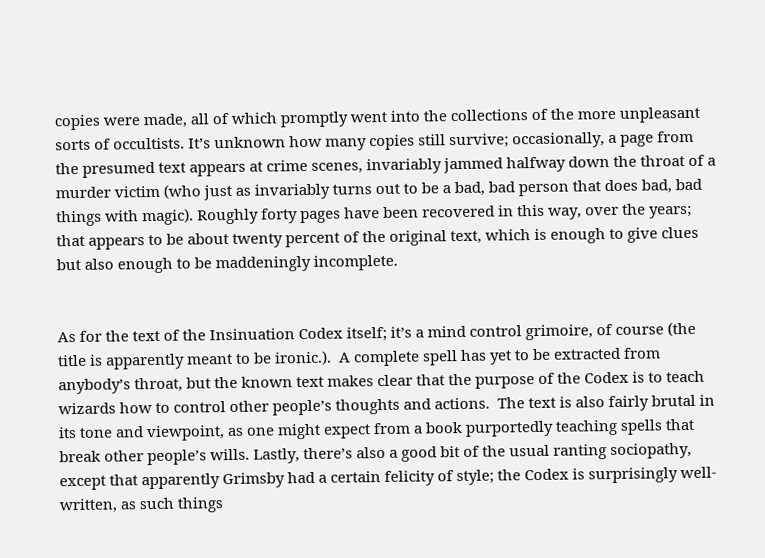copies were made, all of which promptly went into the collections of the more unpleasant sorts of occultists. It’s unknown how many copies still survive; occasionally, a page from the presumed text appears at crime scenes, invariably jammed halfway down the throat of a murder victim (who just as invariably turns out to be a bad, bad person that does bad, bad things with magic). Roughly forty pages have been recovered in this way, over the years; that appears to be about twenty percent of the original text, which is enough to give clues but also enough to be maddeningly incomplete.


As for the text of the Insinuation Codex itself; it’s a mind control grimoire, of course (the title is apparently meant to be ironic.).  A complete spell has yet to be extracted from anybody’s throat, but the known text makes clear that the purpose of the Codex is to teach wizards how to control other people’s thoughts and actions.  The text is also fairly brutal in its tone and viewpoint, as one might expect from a book purportedly teaching spells that break other people’s wills. Lastly, there’s also a good bit of the usual ranting sociopathy, except that apparently Grimsby had a certain felicity of style; the Codex is surprisingly well-written, as such things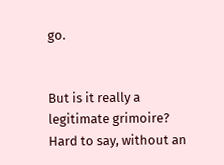go.


But is it really a legitimate grimoire?  Hard to say, without an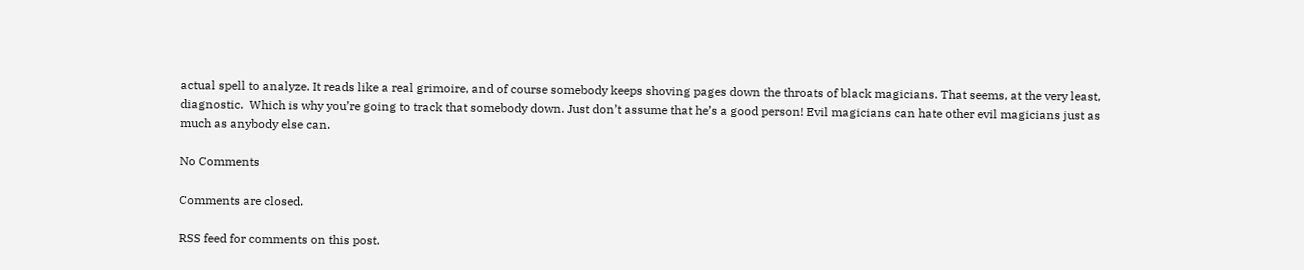actual spell to analyze. It reads like a real grimoire, and of course somebody keeps shoving pages down the throats of black magicians. That seems, at the very least, diagnostic.  Which is why you’re going to track that somebody down. Just don’t assume that he’s a good person! Evil magicians can hate other evil magicians just as much as anybody else can.

No Comments

Comments are closed.

RSS feed for comments on this post.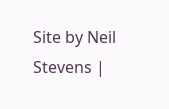Site by Neil Stevens |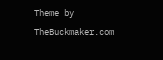Theme by TheBuckmaker.com